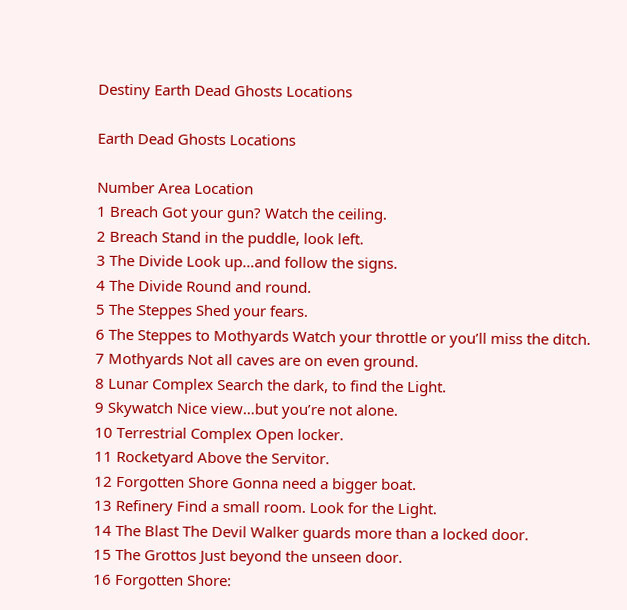Destiny Earth Dead Ghosts Locations

Earth Dead Ghosts Locations

Number Area Location
1 Breach Got your gun? Watch the ceiling.
2 Breach Stand in the puddle, look left.
3 The Divide Look up…and follow the signs.
4 The Divide Round and round.
5 The Steppes Shed your fears.
6 The Steppes to Mothyards Watch your throttle or you’ll miss the ditch.
7 Mothyards Not all caves are on even ground.
8 Lunar Complex Search the dark, to find the Light.
9 Skywatch Nice view…but you’re not alone.
10 Terrestrial Complex Open locker.
11 Rocketyard Above the Servitor.
12 Forgotten Shore Gonna need a bigger boat.
13 Refinery Find a small room. Look for the Light.
14 The Blast The Devil Walker guards more than a locked door.
15 The Grottos Just beyond the unseen door.
16 Forgotten Shore: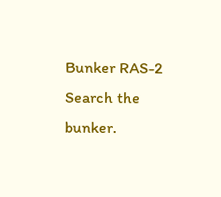Bunker RAS-2 Search the bunker.